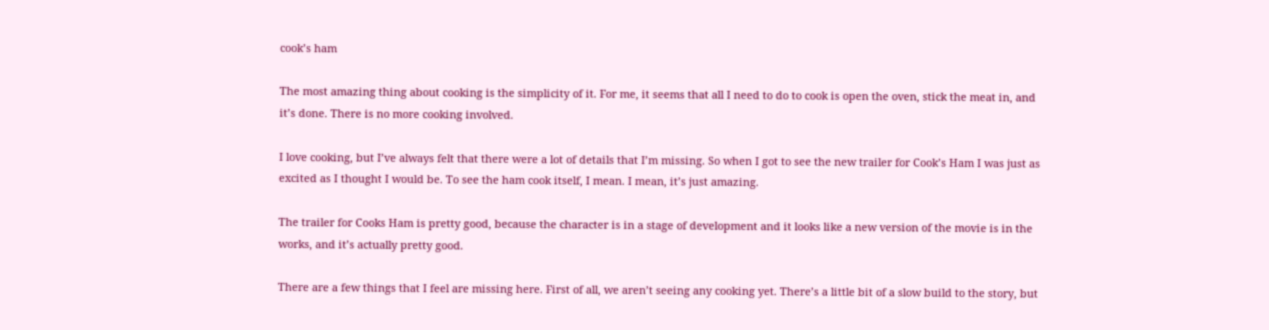cook’s ham

The most amazing thing about cooking is the simplicity of it. For me, it seems that all I need to do to cook is open the oven, stick the meat in, and it’s done. There is no more cooking involved.

I love cooking, but I’ve always felt that there were a lot of details that I’m missing. So when I got to see the new trailer for Cook’s Ham I was just as excited as I thought I would be. To see the ham cook itself, I mean. I mean, it’s just amazing.

The trailer for Cooks Ham is pretty good, because the character is in a stage of development and it looks like a new version of the movie is in the works, and it’s actually pretty good.

There are a few things that I feel are missing here. First of all, we aren’t seeing any cooking yet. There’s a little bit of a slow build to the story, but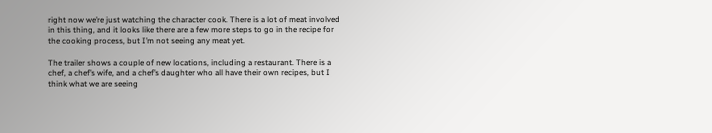right now we’re just watching the character cook. There is a lot of meat involved in this thing, and it looks like there are a few more steps to go in the recipe for the cooking process, but I’m not seeing any meat yet.

The trailer shows a couple of new locations, including a restaurant. There is a chef, a chef’s wife, and a chef’s daughter who all have their own recipes, but I think what we are seeing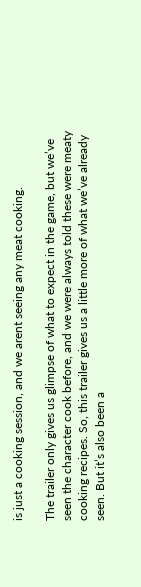is just a cooking session, and we arent seeing any meat cooking.

The trailer only gives us glimpse of what to expect in the game, but we’ve seen the character cook before, and we were always told these were meaty cooking recipes. So, this trailer gives us a little more of what we’ve already seen. But it’s also been a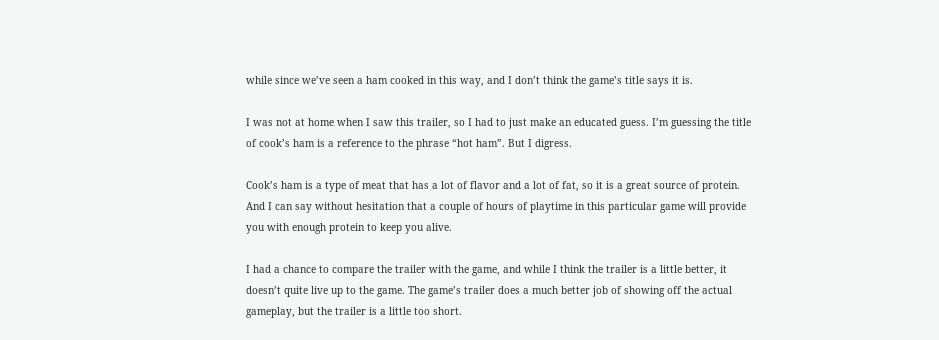while since we’ve seen a ham cooked in this way, and I don’t think the game’s title says it is.

I was not at home when I saw this trailer, so I had to just make an educated guess. I’m guessing the title of cook’s ham is a reference to the phrase “hot ham”. But I digress.

Cook’s ham is a type of meat that has a lot of flavor and a lot of fat, so it is a great source of protein. And I can say without hesitation that a couple of hours of playtime in this particular game will provide you with enough protein to keep you alive.

I had a chance to compare the trailer with the game, and while I think the trailer is a little better, it doesn’t quite live up to the game. The game’s trailer does a much better job of showing off the actual gameplay, but the trailer is a little too short.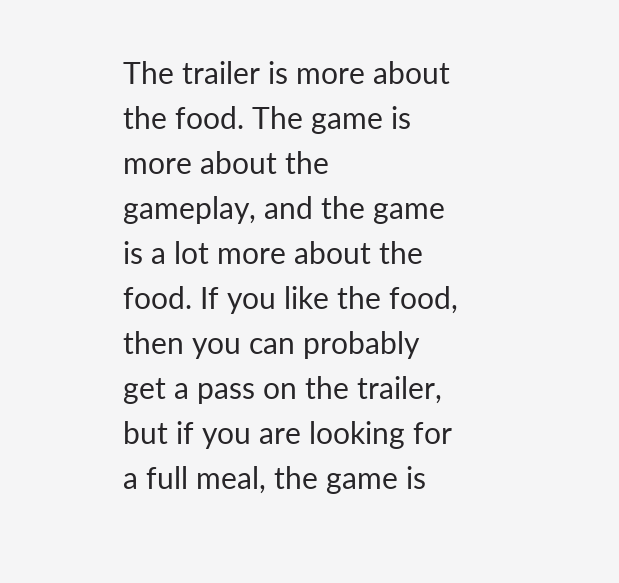The trailer is more about the food. The game is more about the gameplay, and the game is a lot more about the food. If you like the food, then you can probably get a pass on the trailer, but if you are looking for a full meal, the game is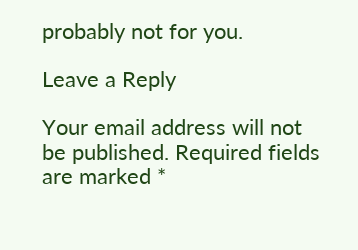probably not for you.

Leave a Reply

Your email address will not be published. Required fields are marked *